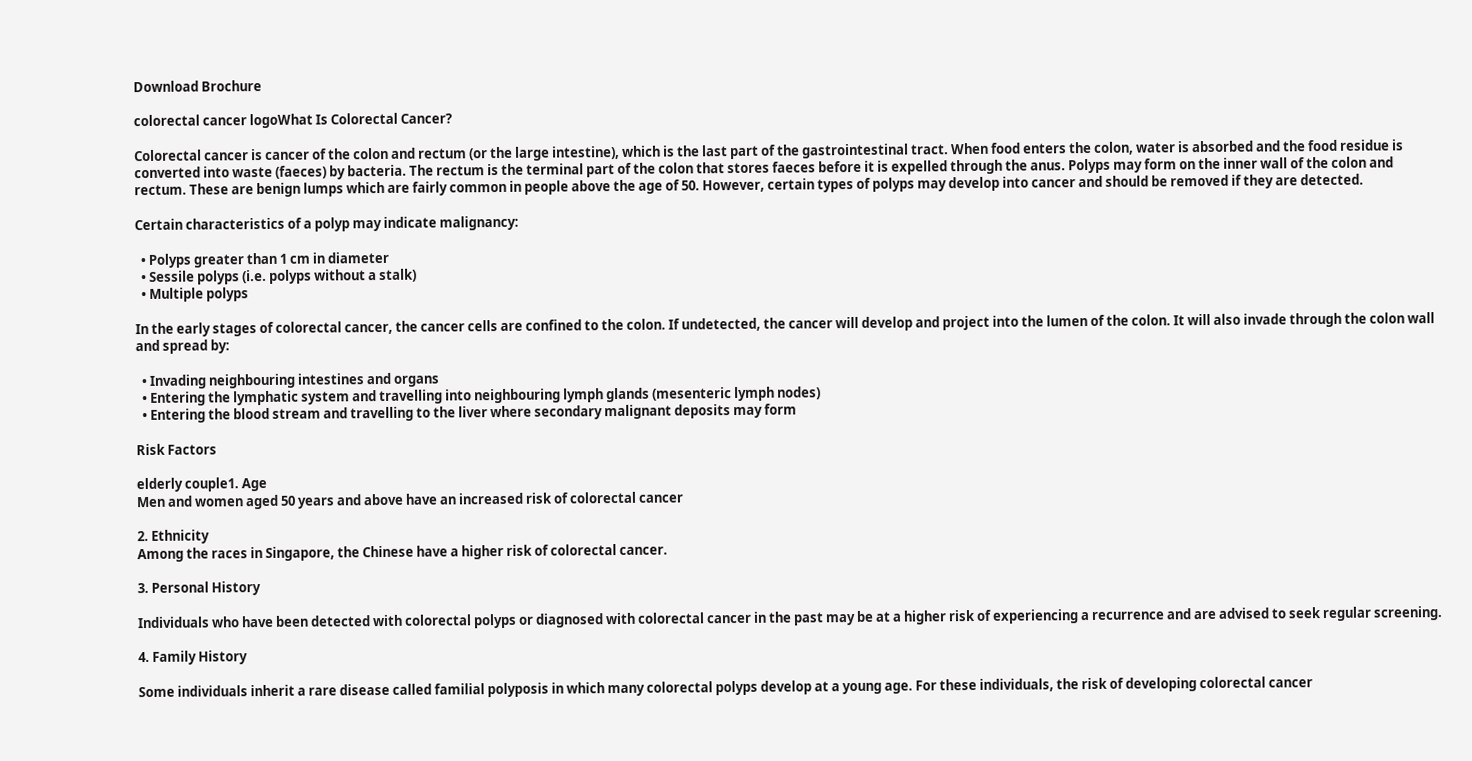Download Brochure

colorectal cancer logoWhat Is Colorectal Cancer?

Colorectal cancer is cancer of the colon and rectum (or the large intestine), which is the last part of the gastrointestinal tract. When food enters the colon, water is absorbed and the food residue is converted into waste (faeces) by bacteria. The rectum is the terminal part of the colon that stores faeces before it is expelled through the anus. Polyps may form on the inner wall of the colon and rectum. These are benign lumps which are fairly common in people above the age of 50. However, certain types of polyps may develop into cancer and should be removed if they are detected.

Certain characteristics of a polyp may indicate malignancy:

  • Polyps greater than 1 cm in diameter
  • Sessile polyps (i.e. polyps without a stalk)
  • Multiple polyps

In the early stages of colorectal cancer, the cancer cells are confined to the colon. If undetected, the cancer will develop and project into the lumen of the colon. It will also invade through the colon wall and spread by:

  • Invading neighbouring intestines and organs
  • Entering the lymphatic system and travelling into neighbouring lymph glands (mesenteric lymph nodes)
  • Entering the blood stream and travelling to the liver where secondary malignant deposits may form

Risk Factors

elderly couple1. Age
Men and women aged 50 years and above have an increased risk of colorectal cancer

2. Ethnicity
Among the races in Singapore, the Chinese have a higher risk of colorectal cancer.

3. Personal History

Individuals who have been detected with colorectal polyps or diagnosed with colorectal cancer in the past may be at a higher risk of experiencing a recurrence and are advised to seek regular screening.

4. Family History

Some individuals inherit a rare disease called familial polyposis in which many colorectal polyps develop at a young age. For these individuals, the risk of developing colorectal cancer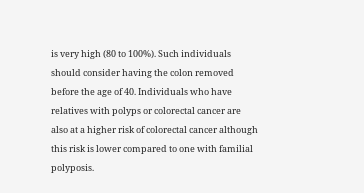is very high (80 to 100%). Such individuals should consider having the colon removed before the age of 40. Individuals who have relatives with polyps or colorectal cancer are also at a higher risk of colorectal cancer although this risk is lower compared to one with familial polyposis.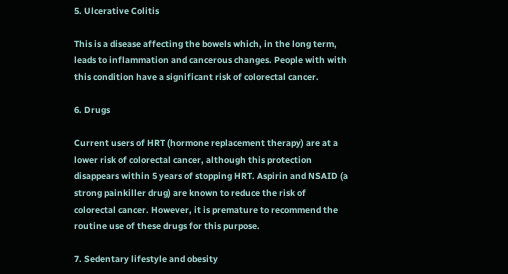5. Ulcerative Colitis

This is a disease affecting the bowels which, in the long term, leads to inflammation and cancerous changes. People with with this condition have a significant risk of colorectal cancer.

6. Drugs

Current users of HRT (hormone replacement therapy) are at a lower risk of colorectal cancer, although this protection disappears within 5 years of stopping HRT. Aspirin and NSAID (a strong painkiller drug) are known to reduce the risk of colorectal cancer. However, it is premature to recommend the routine use of these drugs for this purpose.

7. Sedentary lifestyle and obesity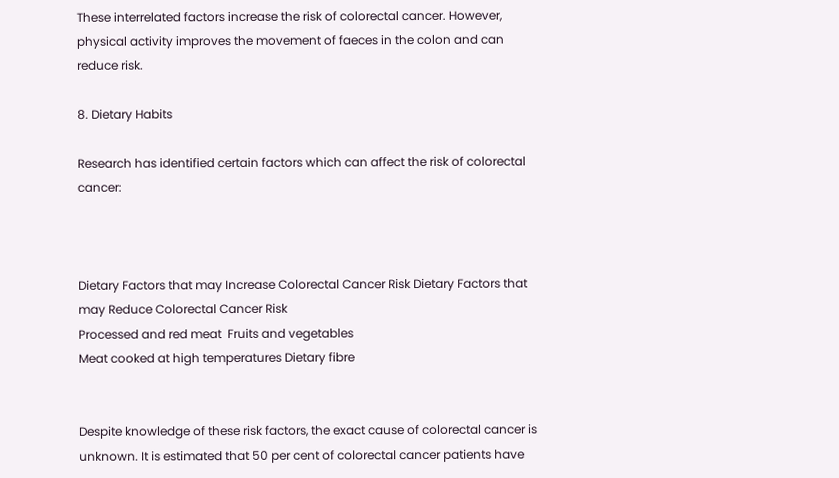These interrelated factors increase the risk of colorectal cancer. However, physical activity improves the movement of faeces in the colon and can reduce risk.

8. Dietary Habits

Research has identified certain factors which can affect the risk of colorectal cancer:



Dietary Factors that may Increase Colorectal Cancer Risk Dietary Factors that may Reduce Colorectal Cancer Risk
Processed and red meat  Fruits and vegetables
Meat cooked at high temperatures Dietary fibre


Despite knowledge of these risk factors, the exact cause of colorectal cancer is unknown. It is estimated that 50 per cent of colorectal cancer patients have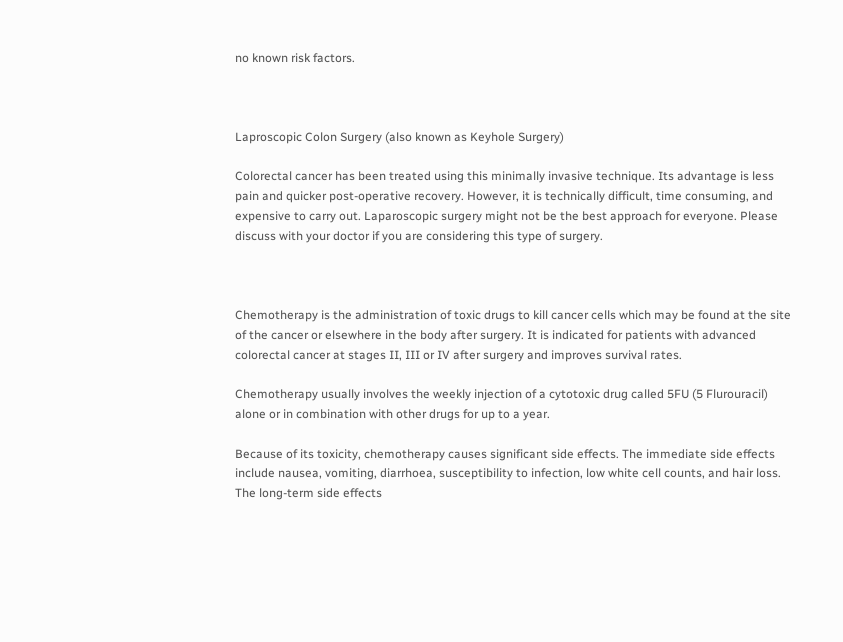no known risk factors.



Laproscopic Colon Surgery (also known as Keyhole Surgery)

Colorectal cancer has been treated using this minimally invasive technique. Its advantage is less pain and quicker post-operative recovery. However, it is technically difficult, time consuming, and expensive to carry out. Laparoscopic surgery might not be the best approach for everyone. Please discuss with your doctor if you are considering this type of surgery.



Chemotherapy is the administration of toxic drugs to kill cancer cells which may be found at the site of the cancer or elsewhere in the body after surgery. It is indicated for patients with advanced colorectal cancer at stages II, III or IV after surgery and improves survival rates.

Chemotherapy usually involves the weekly injection of a cytotoxic drug called 5FU (5 Flurouracil) alone or in combination with other drugs for up to a year.

Because of its toxicity, chemotherapy causes significant side effects. The immediate side effects include nausea, vomiting, diarrhoea, susceptibility to infection, low white cell counts, and hair loss. The long-term side effects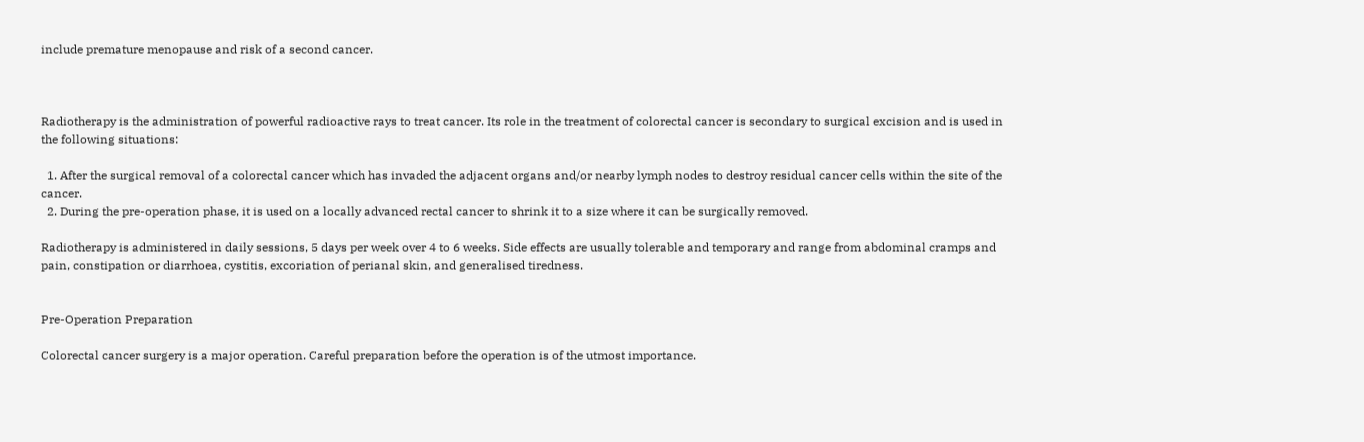include premature menopause and risk of a second cancer.



Radiotherapy is the administration of powerful radioactive rays to treat cancer. Its role in the treatment of colorectal cancer is secondary to surgical excision and is used in the following situations:

  1. After the surgical removal of a colorectal cancer which has invaded the adjacent organs and/or nearby lymph nodes to destroy residual cancer cells within the site of the cancer.
  2. During the pre-operation phase, it is used on a locally advanced rectal cancer to shrink it to a size where it can be surgically removed.

Radiotherapy is administered in daily sessions, 5 days per week over 4 to 6 weeks. Side effects are usually tolerable and temporary and range from abdominal cramps and pain, constipation or diarrhoea, cystitis, excoriation of perianal skin, and generalised tiredness.


Pre-Operation Preparation

Colorectal cancer surgery is a major operation. Careful preparation before the operation is of the utmost importance.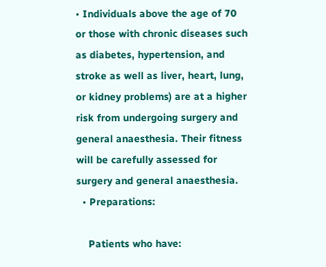• Individuals above the age of 70 or those with chronic diseases such as diabetes, hypertension, and stroke as well as liver, heart, lung, or kidney problems) are at a higher risk from undergoing surgery and general anaesthesia. Their fitness will be carefully assessed for surgery and general anaesthesia.
  • Preparations:

    Patients who have: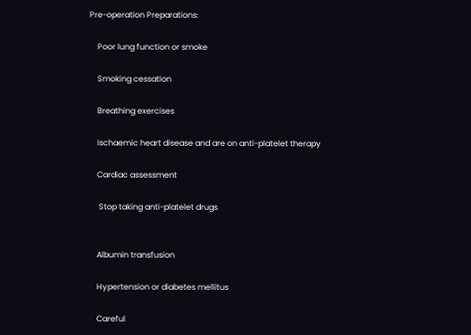Pre-operation Preparations:

    Poor lung function or smoke

    Smoking cessation

    Breathing exercises

    Ischaemic heart disease and are on anti-platelet therapy

    Cardiac assessment

     Stop taking anti-platelet drugs


    Albumin transfusion

    Hypertension or diabetes mellitus

    Careful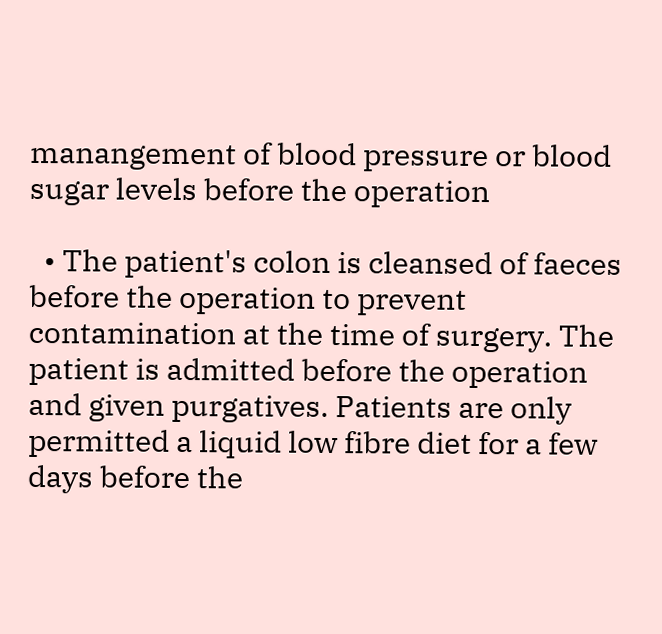manangement of blood pressure or blood sugar levels before the operation

  • The patient's colon is cleansed of faeces before the operation to prevent contamination at the time of surgery. The patient is admitted before the operation and given purgatives. Patients are only permitted a liquid low fibre diet for a few days before the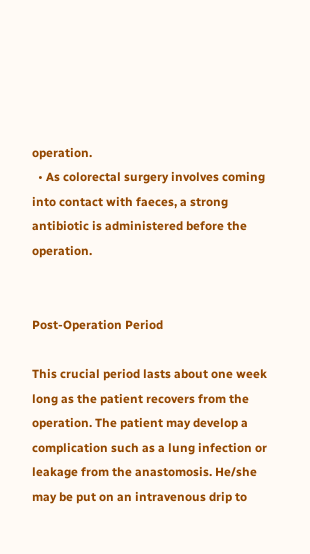operation.
  • As colorectal surgery involves coming into contact with faeces, a strong antibiotic is administered before the operation.


Post-Operation Period

This crucial period lasts about one week long as the patient recovers from the operation. The patient may develop a complication such as a lung infection or leakage from the anastomosis. He/she may be put on an intravenous drip to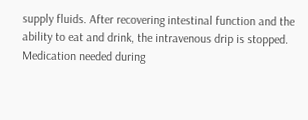supply fluids. After recovering intestinal function and the ability to eat and drink, the intravenous drip is stopped. Medication needed during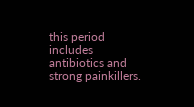this period includes antibiotics and strong painkillers.